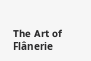The Art of Flânerie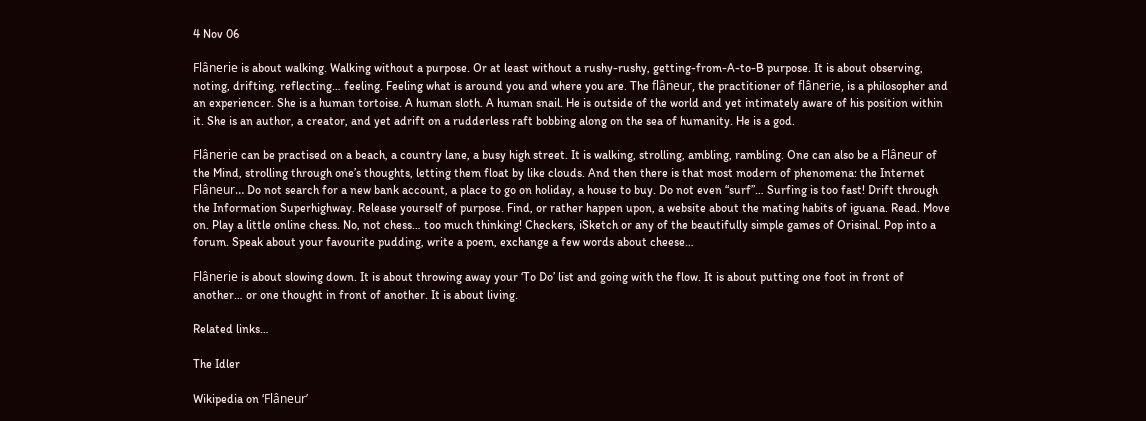4 Nov 06

Flânerie is about walking. Walking without a purpose. Or at least without a rushy-rushy, getting-from-A-to-B purpose. It is about observing, noting, drifting, reflecting… feeling. Feeling what is around you and where you are. The flâneur, the practitioner of flânerie, is a philosopher and an experiencer. She is a human tortoise. A human sloth. A human snail. He is outside of the world and yet intimately aware of his position within it. She is an author, a creator, and yet adrift on a rudderless raft bobbing along on the sea of humanity. He is a god.

Flânerie can be practised on a beach, a country lane, a busy high street. It is walking, strolling, ambling, rambling. One can also be a Flâneur of the Mind, strolling through one’s thoughts, letting them float by like clouds. And then there is that most modern of phenomena: the Internet Flâneur… Do not search for a new bank account, a place to go on holiday, a house to buy. Do not even “surf”… Surfing is too fast! Drift through the Information Superhighway. Release yourself of purpose. Find, or rather happen upon, a website about the mating habits of iguana. Read. Move on. Play a little online chess. No, not chess… too much thinking! Checkers, iSketch or any of the beautifully simple games of Orisinal. Pop into a forum. Speak about your favourite pudding, write a poem, exchange a few words about cheese…

Flânerie is about slowing down. It is about throwing away your ‘To Do’ list and going with the flow. It is about putting one foot in front of another… or one thought in front of another. It is about living.

Related links…

The Idler

Wikipedia on ‘Flâneur’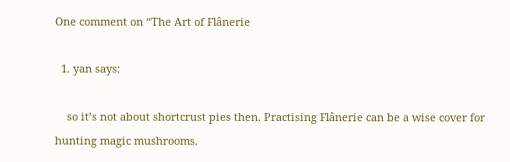One comment on “The Art of Flânerie

  1. yan says:

    so it’s not about shortcrust pies then. Practising Flânerie can be a wise cover for hunting magic mushrooms.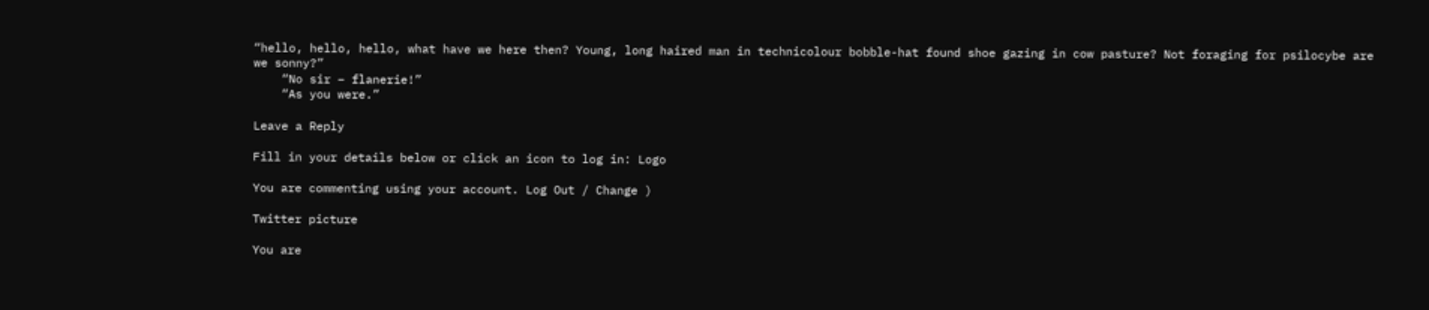“hello, hello, hello, what have we here then? Young, long haired man in technicolour bobble-hat found shoe gazing in cow pasture? Not foraging for psilocybe are we sonny?”
    “No sir – flanerie!”
    “As you were.”

Leave a Reply

Fill in your details below or click an icon to log in: Logo

You are commenting using your account. Log Out / Change )

Twitter picture

You are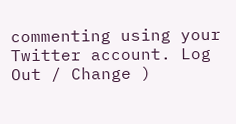commenting using your Twitter account. Log Out / Change )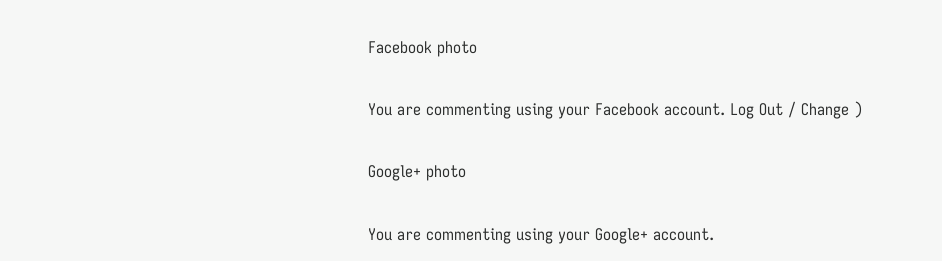Facebook photo

You are commenting using your Facebook account. Log Out / Change )

Google+ photo

You are commenting using your Google+ account.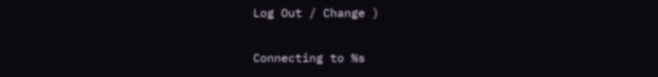Log Out / Change )

Connecting to %s